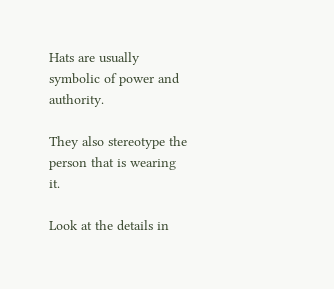Hats are usually symbolic of power and authority.

They also stereotype the person that is wearing it.

Look at the details in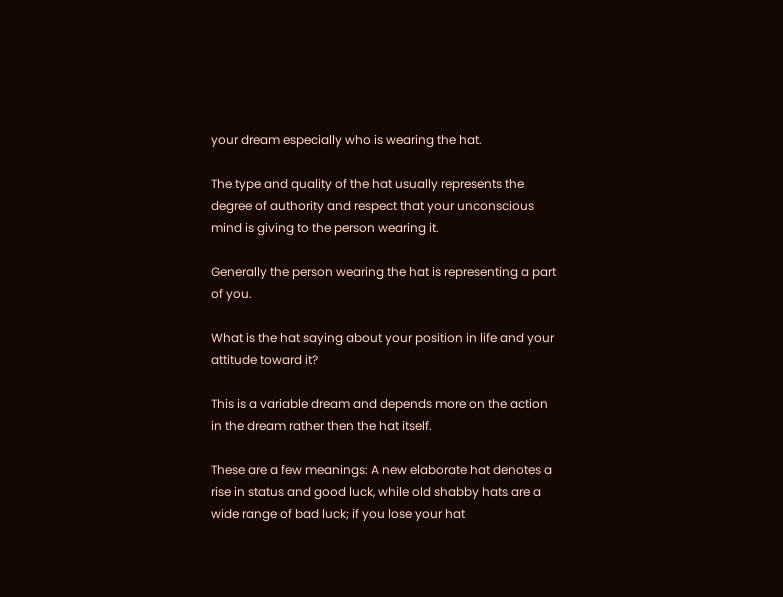your dream especially who is wearing the hat.

The type and quality of the hat usually represents the degree of authority and respect that your unconscious mind is giving to the person wearing it.

Generally the person wearing the hat is representing a part of you.

What is the hat saying about your position in life and your attitude toward it?

This is a variable dream and depends more on the action in the dream rather then the hat itself.

These are a few meanings: A new elaborate hat denotes a rise in status and good luck, while old shabby hats are a wide range of bad luck; if you lose your hat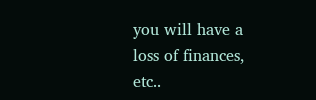you will have a loss of finances, etc..